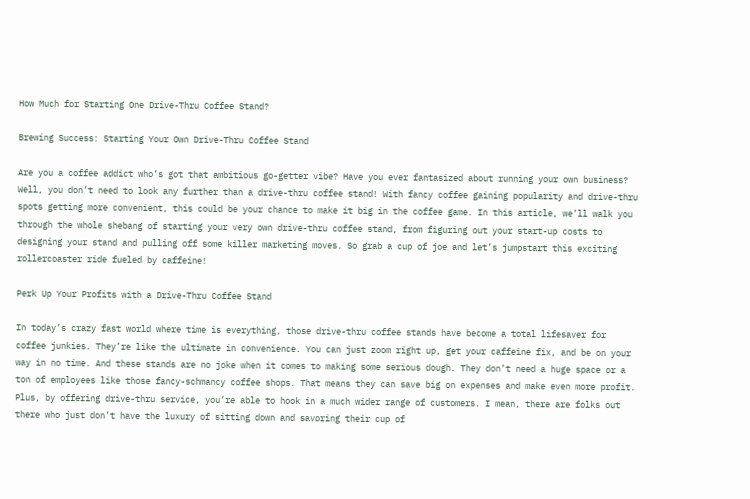How Much for Starting One Drive-Thru Coffee Stand?

Brewing Success: Starting Your Own Drive-Thru Coffee Stand

Are you a coffee addict who’s got that ambitious go-getter vibe? Have you ever fantasized about running your own business? Well, you don’t need to look any further than a drive-thru coffee stand! With fancy coffee gaining popularity and drive-thru spots getting more convenient, this could be your chance to make it big in the coffee game. In this article, we’ll walk you through the whole shebang of starting your very own drive-thru coffee stand, from figuring out your start-up costs to designing your stand and pulling off some killer marketing moves. So grab a cup of joe and let’s jumpstart this exciting rollercoaster ride fueled by caffeine!

Perk Up Your Profits with a Drive-Thru Coffee Stand

In today’s crazy fast world where time is everything, those drive-thru coffee stands have become a total lifesaver for coffee junkies. They’re like the ultimate in convenience. You can just zoom right up, get your caffeine fix, and be on your way in no time. And these stands are no joke when it comes to making some serious dough. They don’t need a huge space or a ton of employees like those fancy-schmancy coffee shops. That means they can save big on expenses and make even more profit. Plus, by offering drive-thru service, you’re able to hook in a much wider range of customers. I mean, there are folks out there who just don’t have the luxury of sitting down and savoring their cup of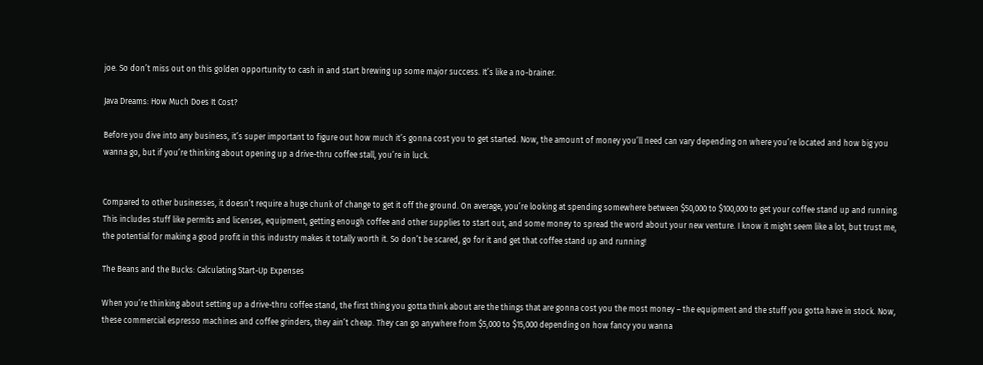joe. So don’t miss out on this golden opportunity to cash in and start brewing up some major success. It’s like a no-brainer.

Java Dreams: How Much Does It Cost?

Before you dive into any business, it’s super important to figure out how much it’s gonna cost you to get started. Now, the amount of money you’ll need can vary depending on where you’re located and how big you wanna go, but if you’re thinking about opening up a drive-thru coffee stall, you’re in luck.


Compared to other businesses, it doesn’t require a huge chunk of change to get it off the ground. On average, you’re looking at spending somewhere between $50,000 to $100,000 to get your coffee stand up and running. This includes stuff like permits and licenses, equipment, getting enough coffee and other supplies to start out, and some money to spread the word about your new venture. I know it might seem like a lot, but trust me, the potential for making a good profit in this industry makes it totally worth it. So don’t be scared, go for it and get that coffee stand up and running!

The Beans and the Bucks: Calculating Start-Up Expenses

When you’re thinking about setting up a drive-thru coffee stand, the first thing you gotta think about are the things that are gonna cost you the most money – the equipment and the stuff you gotta have in stock. Now, these commercial espresso machines and coffee grinders, they ain’t cheap. They can go anywhere from $5,000 to $15,000 depending on how fancy you wanna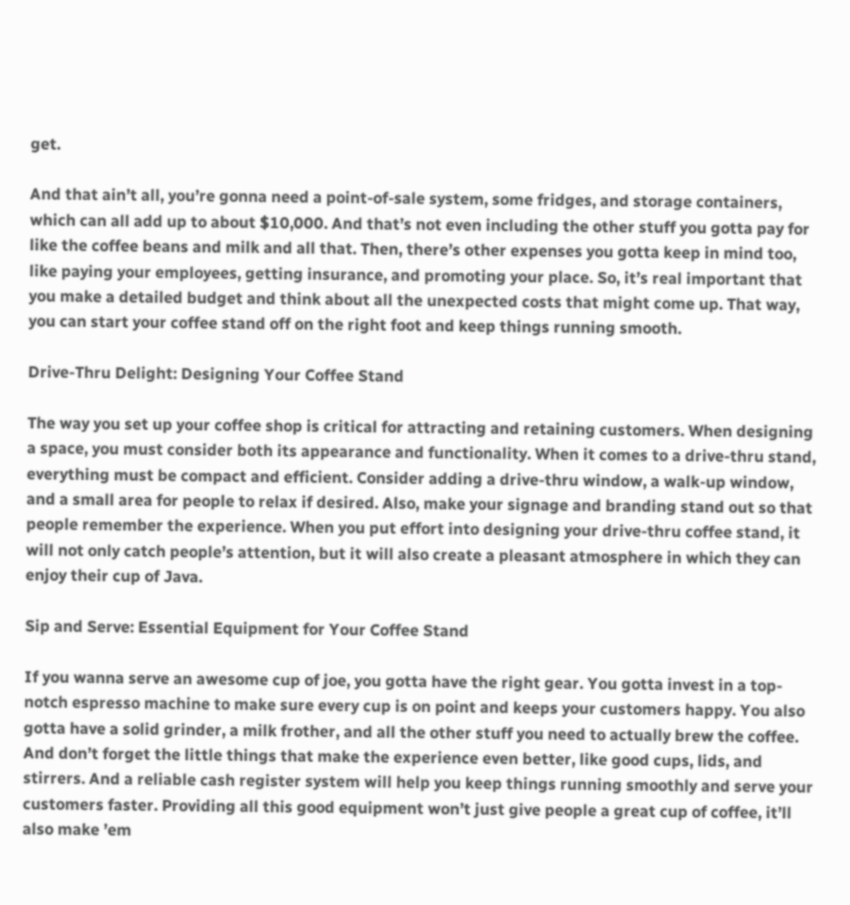get.

And that ain’t all, you’re gonna need a point-of-sale system, some fridges, and storage containers, which can all add up to about $10,000. And that’s not even including the other stuff you gotta pay for like the coffee beans and milk and all that. Then, there’s other expenses you gotta keep in mind too, like paying your employees, getting insurance, and promoting your place. So, it’s real important that you make a detailed budget and think about all the unexpected costs that might come up. That way, you can start your coffee stand off on the right foot and keep things running smooth.

Drive-Thru Delight: Designing Your Coffee Stand

The way you set up your coffee shop is critical for attracting and retaining customers. When designing a space, you must consider both its appearance and functionality. When it comes to a drive-thru stand, everything must be compact and efficient. Consider adding a drive-thru window, a walk-up window, and a small area for people to relax if desired. Also, make your signage and branding stand out so that people remember the experience. When you put effort into designing your drive-thru coffee stand, it will not only catch people’s attention, but it will also create a pleasant atmosphere in which they can enjoy their cup of Java.

Sip and Serve: Essential Equipment for Your Coffee Stand

If you wanna serve an awesome cup of joe, you gotta have the right gear. You gotta invest in a top-notch espresso machine to make sure every cup is on point and keeps your customers happy. You also gotta have a solid grinder, a milk frother, and all the other stuff you need to actually brew the coffee. And don’t forget the little things that make the experience even better, like good cups, lids, and stirrers. And a reliable cash register system will help you keep things running smoothly and serve your customers faster. Providing all this good equipment won’t just give people a great cup of coffee, it’ll also make ’em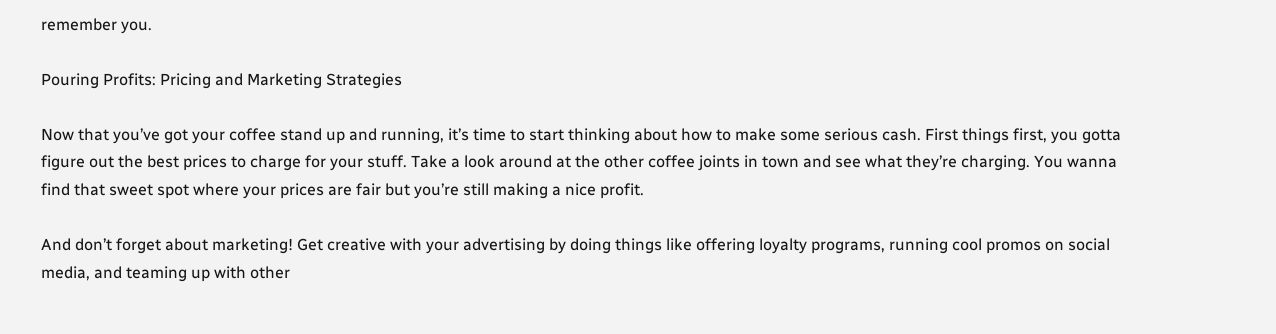remember you.

Pouring Profits: Pricing and Marketing Strategies

Now that you’ve got your coffee stand up and running, it’s time to start thinking about how to make some serious cash. First things first, you gotta figure out the best prices to charge for your stuff. Take a look around at the other coffee joints in town and see what they’re charging. You wanna find that sweet spot where your prices are fair but you’re still making a nice profit.

And don’t forget about marketing! Get creative with your advertising by doing things like offering loyalty programs, running cool promos on social media, and teaming up with other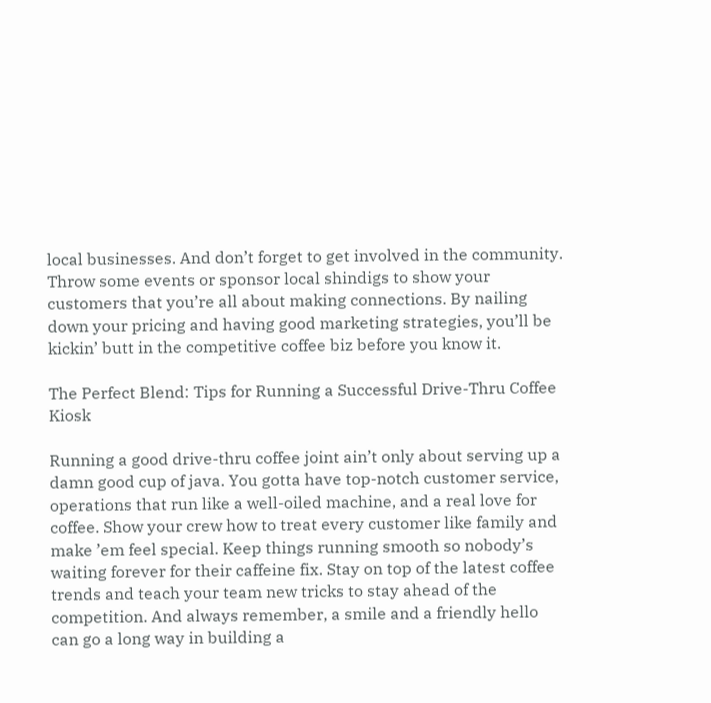local businesses. And don’t forget to get involved in the community. Throw some events or sponsor local shindigs to show your customers that you’re all about making connections. By nailing down your pricing and having good marketing strategies, you’ll be kickin’ butt in the competitive coffee biz before you know it.

The Perfect Blend: Tips for Running a Successful Drive-Thru Coffee Kiosk

Running a good drive-thru coffee joint ain’t only about serving up a damn good cup of java. You gotta have top-notch customer service, operations that run like a well-oiled machine, and a real love for coffee. Show your crew how to treat every customer like family and make ’em feel special. Keep things running smooth so nobody’s waiting forever for their caffeine fix. Stay on top of the latest coffee trends and teach your team new tricks to stay ahead of the competition. And always remember, a smile and a friendly hello can go a long way in building a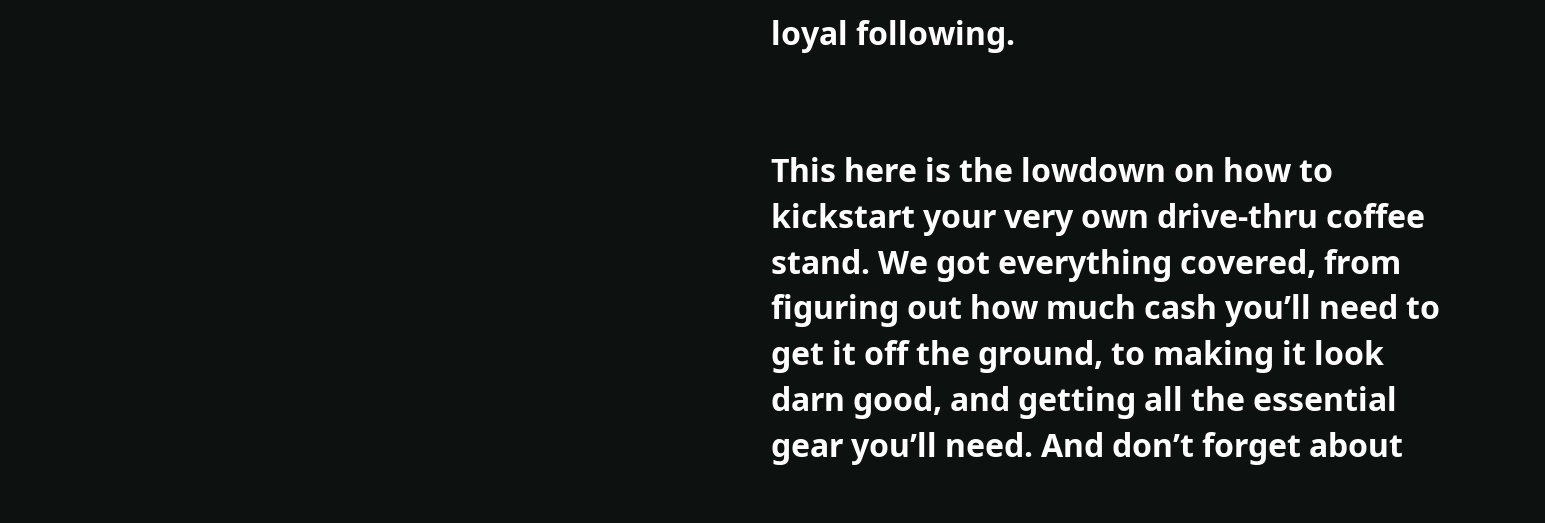loyal following.


This here is the lowdown on how to kickstart your very own drive-thru coffee stand. We got everything covered, from figuring out how much cash you’ll need to get it off the ground, to making it look darn good, and getting all the essential gear you’ll need. And don’t forget about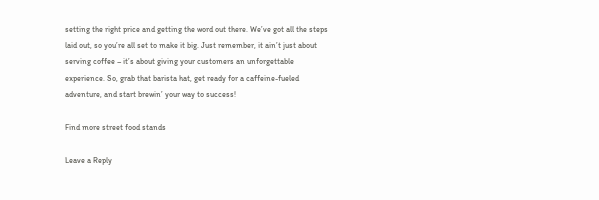setting the right price and getting the word out there. We’ve got all the steps laid out, so you’re all set to make it big. Just remember, it ain’t just about serving coffee – it’s about giving your customers an unforgettable experience. So, grab that barista hat, get ready for a caffeine-fueled adventure, and start brewin’ your way to success!

Find more street food stands

Leave a Reply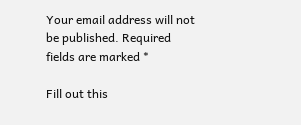Your email address will not be published. Required fields are marked *

Fill out this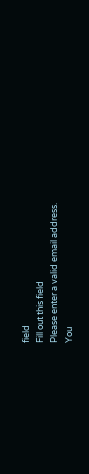field
Fill out this field
Please enter a valid email address.
You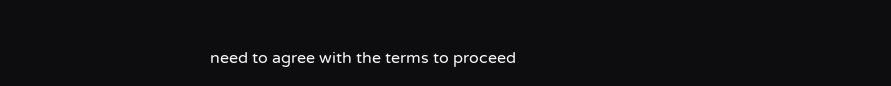need to agree with the terms to proceed